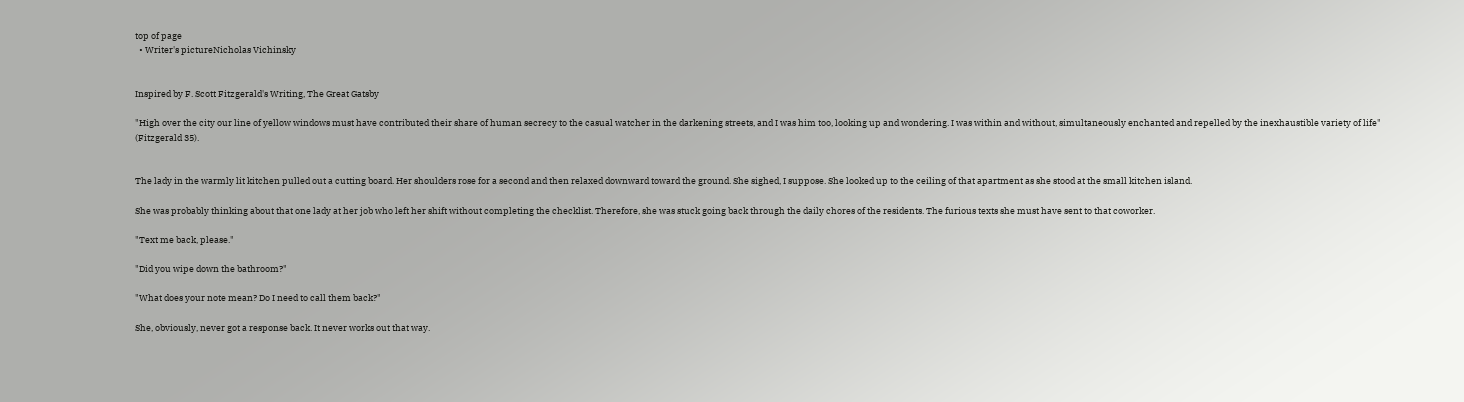top of page
  • Writer's pictureNicholas Vichinsky


Inspired by F. Scott Fitzgerald's Writing, The Great Gatsby

"High over the city our line of yellow windows must have contributed their share of human secrecy to the casual watcher in the darkening streets, and I was him too, looking up and wondering. I was within and without, simultaneously enchanted and repelled by the inexhaustible variety of life" (Fitzgerald 35).


The lady in the warmly lit kitchen pulled out a cutting board. Her shoulders rose for a second and then relaxed downward toward the ground. She sighed, I suppose. She looked up to the ceiling of that apartment as she stood at the small kitchen island.

She was probably thinking about that one lady at her job who left her shift without completing the checklist. Therefore, she was stuck going back through the daily chores of the residents. The furious texts she must have sent to that coworker.

"Text me back, please."

"Did you wipe down the bathroom?"

"What does your note mean? Do I need to call them back?"

She, obviously, never got a response back. It never works out that way.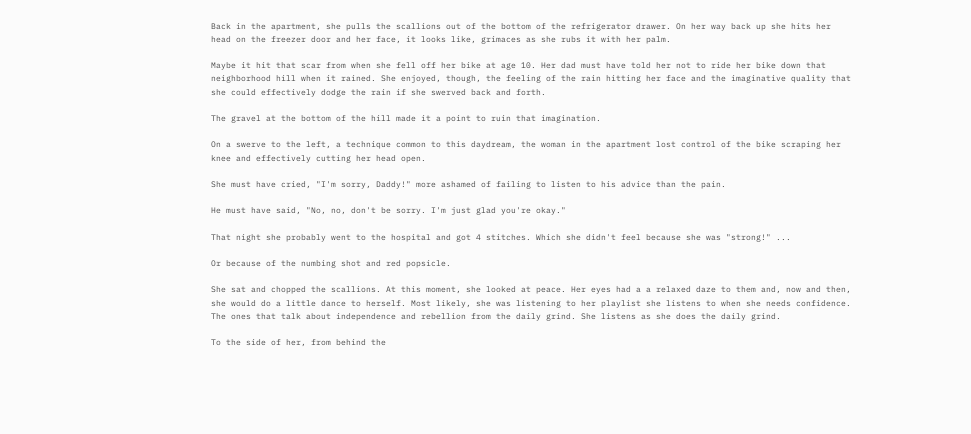Back in the apartment, she pulls the scallions out of the bottom of the refrigerator drawer. On her way back up she hits her head on the freezer door and her face, it looks like, grimaces as she rubs it with her palm.

Maybe it hit that scar from when she fell off her bike at age 10. Her dad must have told her not to ride her bike down that neighborhood hill when it rained. She enjoyed, though, the feeling of the rain hitting her face and the imaginative quality that she could effectively dodge the rain if she swerved back and forth.

The gravel at the bottom of the hill made it a point to ruin that imagination.

On a swerve to the left, a technique common to this daydream, the woman in the apartment lost control of the bike scraping her knee and effectively cutting her head open.

She must have cried, "I'm sorry, Daddy!" more ashamed of failing to listen to his advice than the pain.

He must have said, "No, no, don't be sorry. I'm just glad you're okay."

That night she probably went to the hospital and got 4 stitches. Which she didn't feel because she was "strong!" ...

Or because of the numbing shot and red popsicle.

She sat and chopped the scallions. At this moment, she looked at peace. Her eyes had a a relaxed daze to them and, now and then, she would do a little dance to herself. Most likely, she was listening to her playlist she listens to when she needs confidence. The ones that talk about independence and rebellion from the daily grind. She listens as she does the daily grind.

To the side of her, from behind the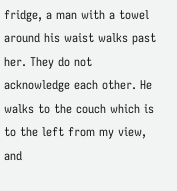fridge, a man with a towel around his waist walks past her. They do not acknowledge each other. He walks to the couch which is to the left from my view, and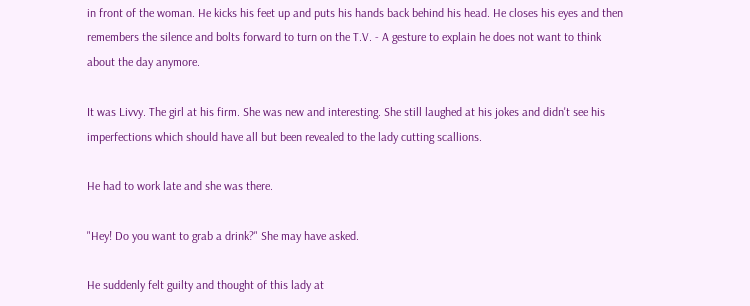in front of the woman. He kicks his feet up and puts his hands back behind his head. He closes his eyes and then remembers the silence and bolts forward to turn on the T.V. - A gesture to explain he does not want to think about the day anymore.

It was Livvy. The girl at his firm. She was new and interesting. She still laughed at his jokes and didn't see his imperfections which should have all but been revealed to the lady cutting scallions.

He had to work late and she was there.

"Hey! Do you want to grab a drink?" She may have asked.

He suddenly felt guilty and thought of this lady at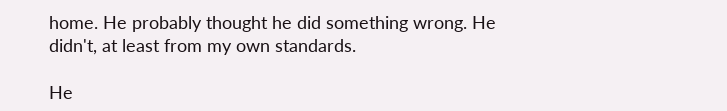home. He probably thought he did something wrong. He didn't, at least from my own standards.

He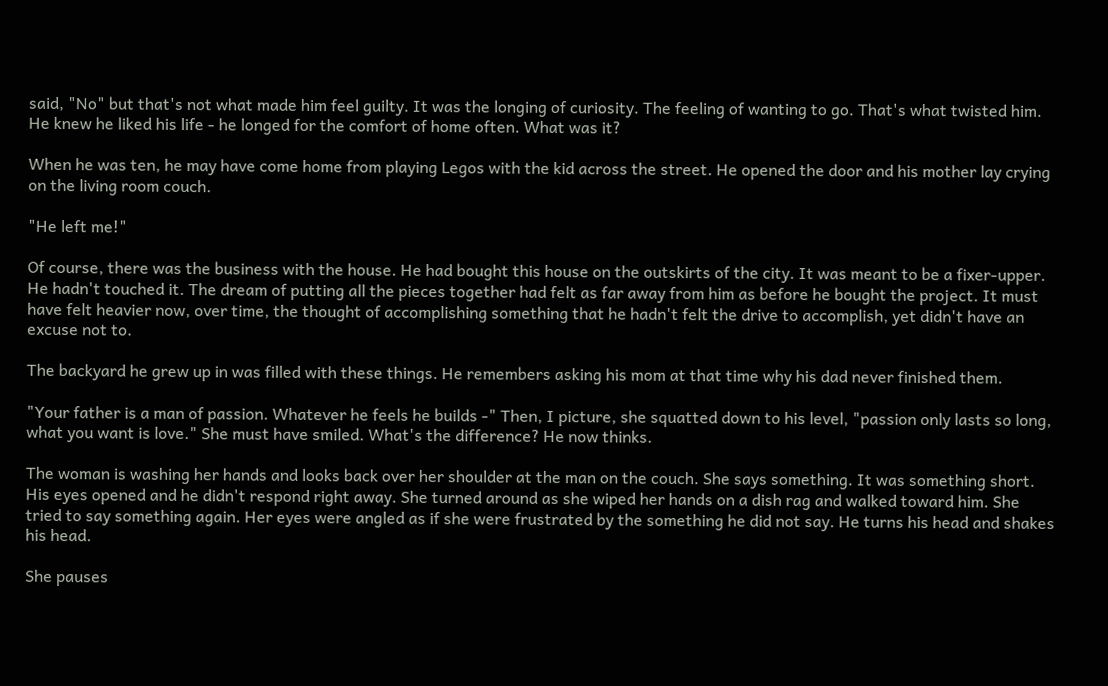said, "No" but that's not what made him feel guilty. It was the longing of curiosity. The feeling of wanting to go. That's what twisted him. He knew he liked his life - he longed for the comfort of home often. What was it?

When he was ten, he may have come home from playing Legos with the kid across the street. He opened the door and his mother lay crying on the living room couch.

"He left me!"

Of course, there was the business with the house. He had bought this house on the outskirts of the city. It was meant to be a fixer-upper. He hadn't touched it. The dream of putting all the pieces together had felt as far away from him as before he bought the project. It must have felt heavier now, over time, the thought of accomplishing something that he hadn't felt the drive to accomplish, yet didn't have an excuse not to.

The backyard he grew up in was filled with these things. He remembers asking his mom at that time why his dad never finished them.

"Your father is a man of passion. Whatever he feels he builds -" Then, I picture, she squatted down to his level, "passion only lasts so long, what you want is love." She must have smiled. What's the difference? He now thinks.

The woman is washing her hands and looks back over her shoulder at the man on the couch. She says something. It was something short. His eyes opened and he didn't respond right away. She turned around as she wiped her hands on a dish rag and walked toward him. She tried to say something again. Her eyes were angled as if she were frustrated by the something he did not say. He turns his head and shakes his head.

She pauses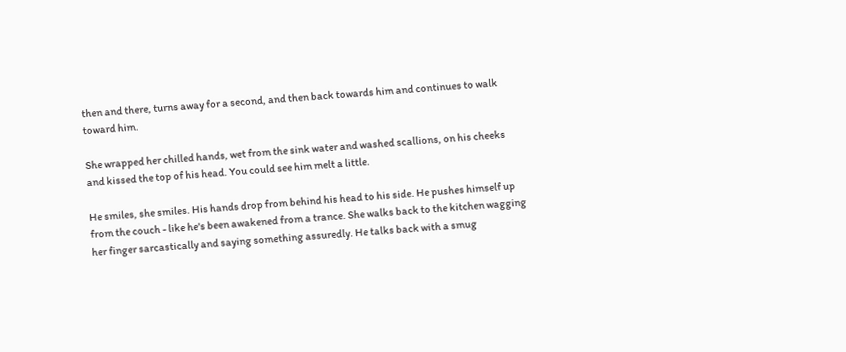then and there, turns away for a second, and then back towards him and continues to walk toward him.

She wrapped her chilled hands, wet from the sink water and washed scallions, on his cheeks and kissed the top of his head. You could see him melt a little.

He smiles, she smiles. His hands drop from behind his head to his side. He pushes himself up from the couch - like he's been awakened from a trance. She walks back to the kitchen wagging her finger sarcastically and saying something assuredly. He talks back with a smug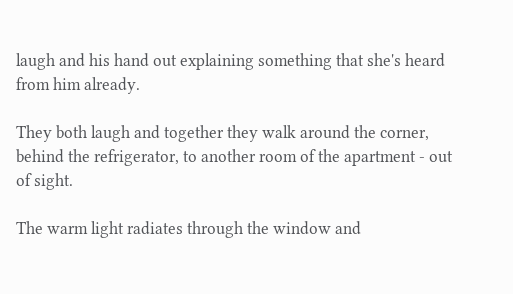laugh and his hand out explaining something that she's heard from him already.

They both laugh and together they walk around the corner, behind the refrigerator, to another room of the apartment - out of sight.

The warm light radiates through the window and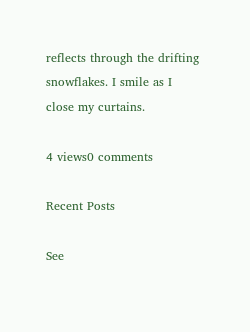reflects through the drifting snowflakes. I smile as I close my curtains.

4 views0 comments

Recent Posts

See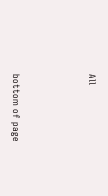All



bottom of page